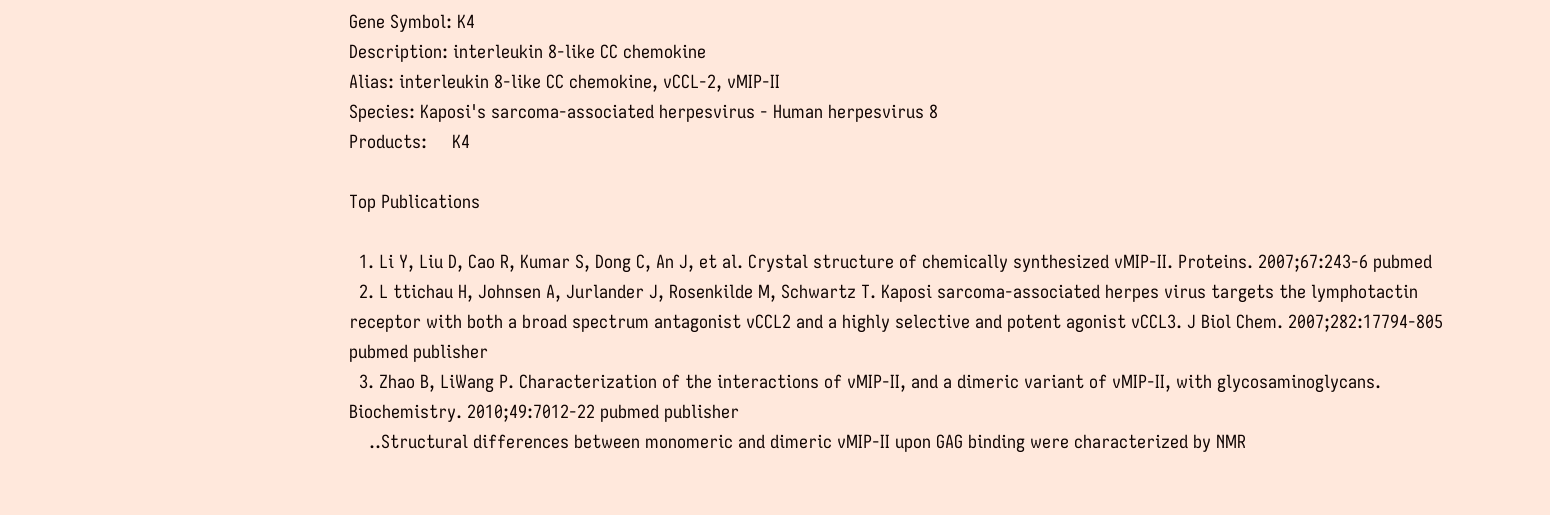Gene Symbol: K4
Description: interleukin 8-like CC chemokine
Alias: interleukin 8-like CC chemokine, vCCL-2, vMIP-II
Species: Kaposi's sarcoma-associated herpesvirus - Human herpesvirus 8
Products:     K4

Top Publications

  1. Li Y, Liu D, Cao R, Kumar S, Dong C, An J, et al. Crystal structure of chemically synthesized vMIP-II. Proteins. 2007;67:243-6 pubmed
  2. L ttichau H, Johnsen A, Jurlander J, Rosenkilde M, Schwartz T. Kaposi sarcoma-associated herpes virus targets the lymphotactin receptor with both a broad spectrum antagonist vCCL2 and a highly selective and potent agonist vCCL3. J Biol Chem. 2007;282:17794-805 pubmed publisher
  3. Zhao B, LiWang P. Characterization of the interactions of vMIP-II, and a dimeric variant of vMIP-II, with glycosaminoglycans. Biochemistry. 2010;49:7012-22 pubmed publisher
    ..Structural differences between monomeric and dimeric vMIP-II upon GAG binding were characterized by NMR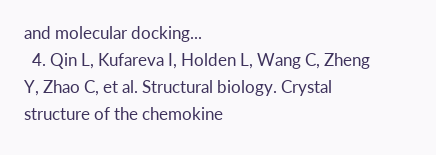and molecular docking...
  4. Qin L, Kufareva I, Holden L, Wang C, Zheng Y, Zhao C, et al. Structural biology. Crystal structure of the chemokine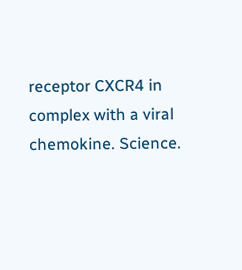receptor CXCR4 in complex with a viral chemokine. Science.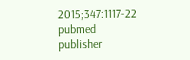2015;347:1117-22 pubmed publisher